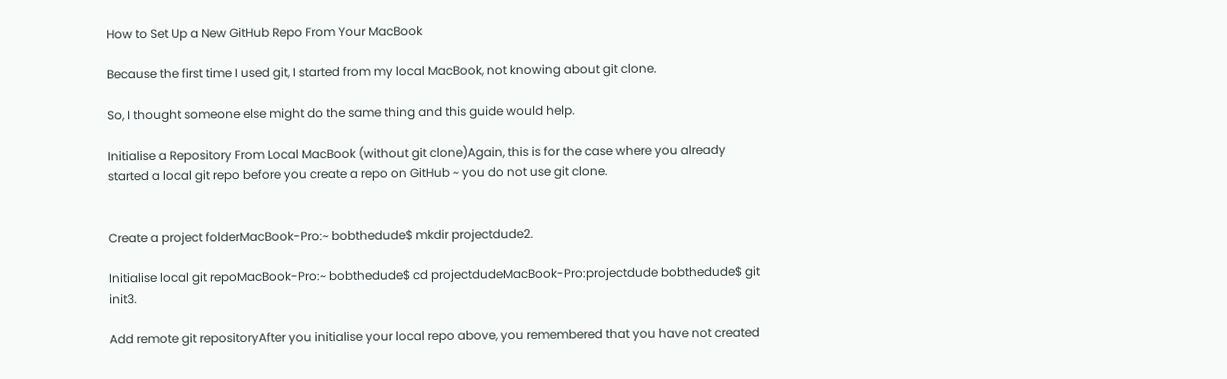How to Set Up a New GitHub Repo From Your MacBook

Because the first time I used git, I started from my local MacBook, not knowing about git clone.

So, I thought someone else might do the same thing and this guide would help.

Initialise a Repository From Local MacBook (without git clone)Again, this is for the case where you already started a local git repo before you create a repo on GitHub ~ you do not use git clone.


Create a project folderMacBook-Pro:~ bobthedude$ mkdir projectdude2.

Initialise local git repoMacBook-Pro:~ bobthedude$ cd projectdudeMacBook-Pro:projectdude bobthedude$ git init3.

Add remote git repositoryAfter you initialise your local repo above, you remembered that you have not created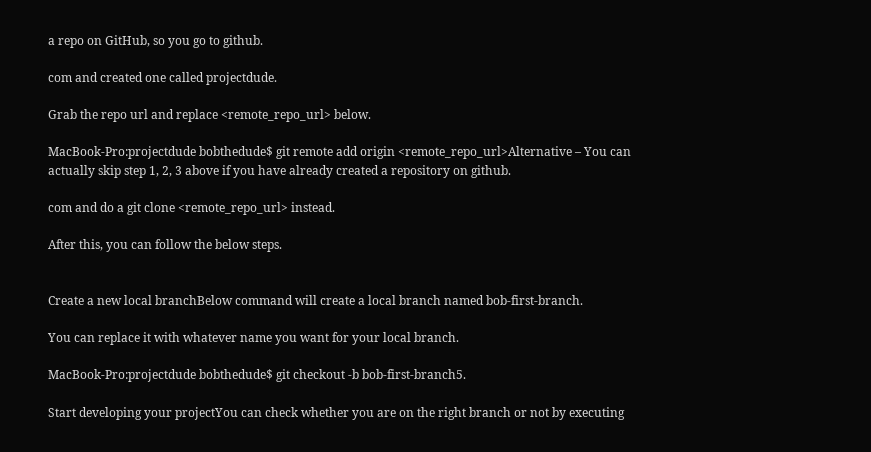a repo on GitHub, so you go to github.

com and created one called projectdude.

Grab the repo url and replace <remote_repo_url> below.

MacBook-Pro:projectdude bobthedude$ git remote add origin <remote_repo_url>Alternative – You can actually skip step 1, 2, 3 above if you have already created a repository on github.

com and do a git clone <remote_repo_url> instead.

After this, you can follow the below steps.


Create a new local branchBelow command will create a local branch named bob-first-branch.

You can replace it with whatever name you want for your local branch.

MacBook-Pro:projectdude bobthedude$ git checkout -b bob-first-branch5.

Start developing your projectYou can check whether you are on the right branch or not by executing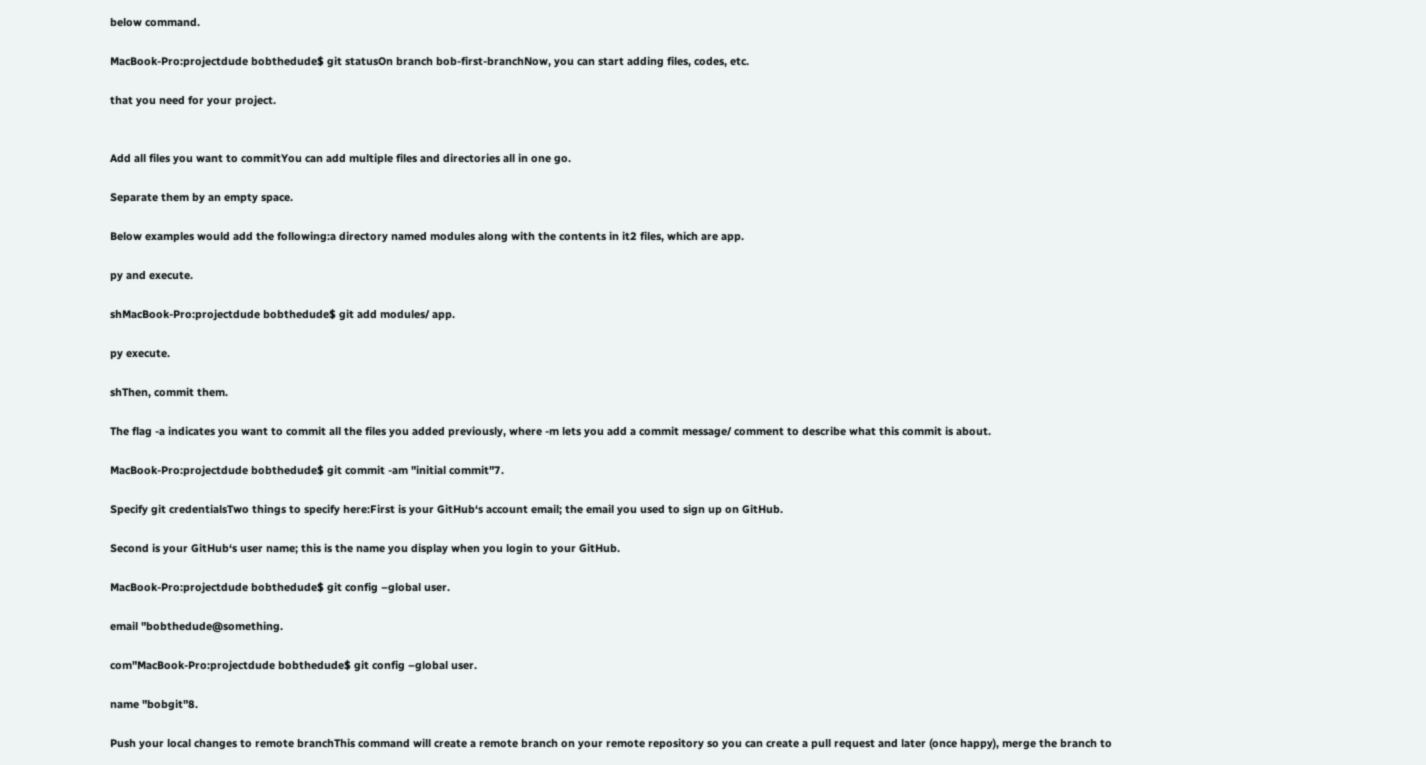below command.

MacBook-Pro:projectdude bobthedude$ git statusOn branch bob-first-branchNow, you can start adding files, codes, etc.

that you need for your project.


Add all files you want to commitYou can add multiple files and directories all in one go.

Separate them by an empty space.

Below examples would add the following:a directory named modules along with the contents in it2 files, which are app.

py and execute.

shMacBook-Pro:projectdude bobthedude$ git add modules/ app.

py execute.

shThen, commit them.

The flag -a indicates you want to commit all the files you added previously, where -m lets you add a commit message/ comment to describe what this commit is about.

MacBook-Pro:projectdude bobthedude$ git commit -am "initial commit"7.

Specify git credentialsTwo things to specify here:First is your GitHub‘s account email; the email you used to sign up on GitHub.

Second is your GitHub‘s user name; this is the name you display when you login to your GitHub.

MacBook-Pro:projectdude bobthedude$ git config –global user.

email "bobthedude@something.

com"MacBook-Pro:projectdude bobthedude$ git config –global user.

name "bobgit"8.

Push your local changes to remote branchThis command will create a remote branch on your remote repository so you can create a pull request and later (once happy), merge the branch to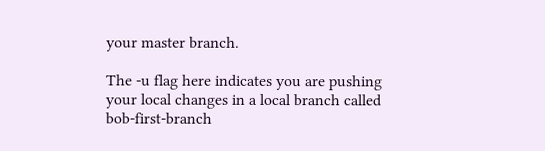your master branch.

The -u flag here indicates you are pushing your local changes in a local branch called bob-first-branch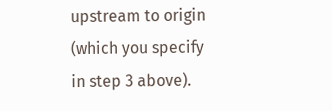upstream to origin (which you specify in step 3 above).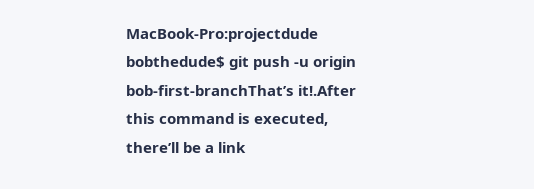MacBook-Pro:projectdude bobthedude$ git push -u origin bob-first-branchThat’s it!.After this command is executed, there’ll be a link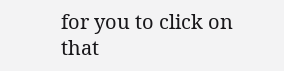for you to click on that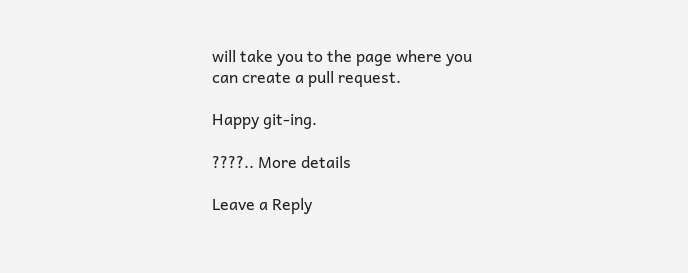will take you to the page where you can create a pull request.

Happy git-ing.

????.. More details

Leave a Reply